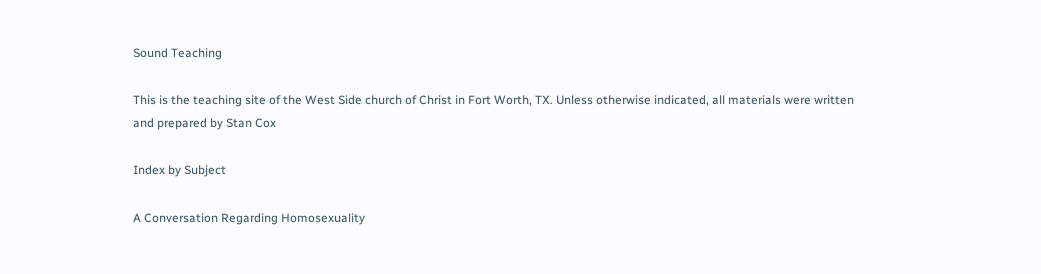Sound Teaching

This is the teaching site of the West Side church of Christ in Fort Worth, TX. Unless otherwise indicated, all materials were written and prepared by Stan Cox

Index by Subject

A Conversation Regarding Homosexuality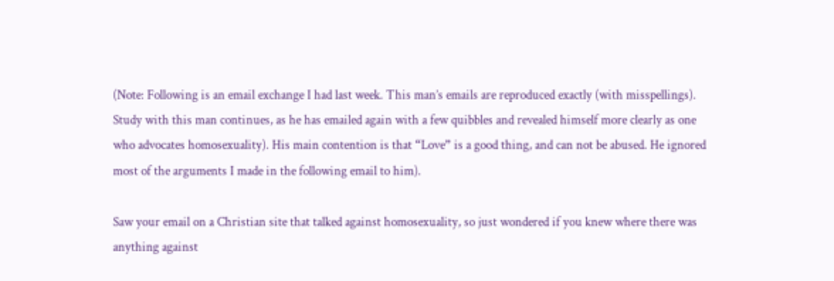(Note: Following is an email exchange I had last week. This man’s emails are reproduced exactly (with misspellings). Study with this man continues, as he has emailed again with a few quibbles and revealed himself more clearly as one who advocates homosexuality). His main contention is that “Love” is a good thing, and can not be abused. He ignored most of the arguments I made in the following email to him).

Saw your email on a Christian site that talked against homosexuality, so just wondered if you knew where there was anything against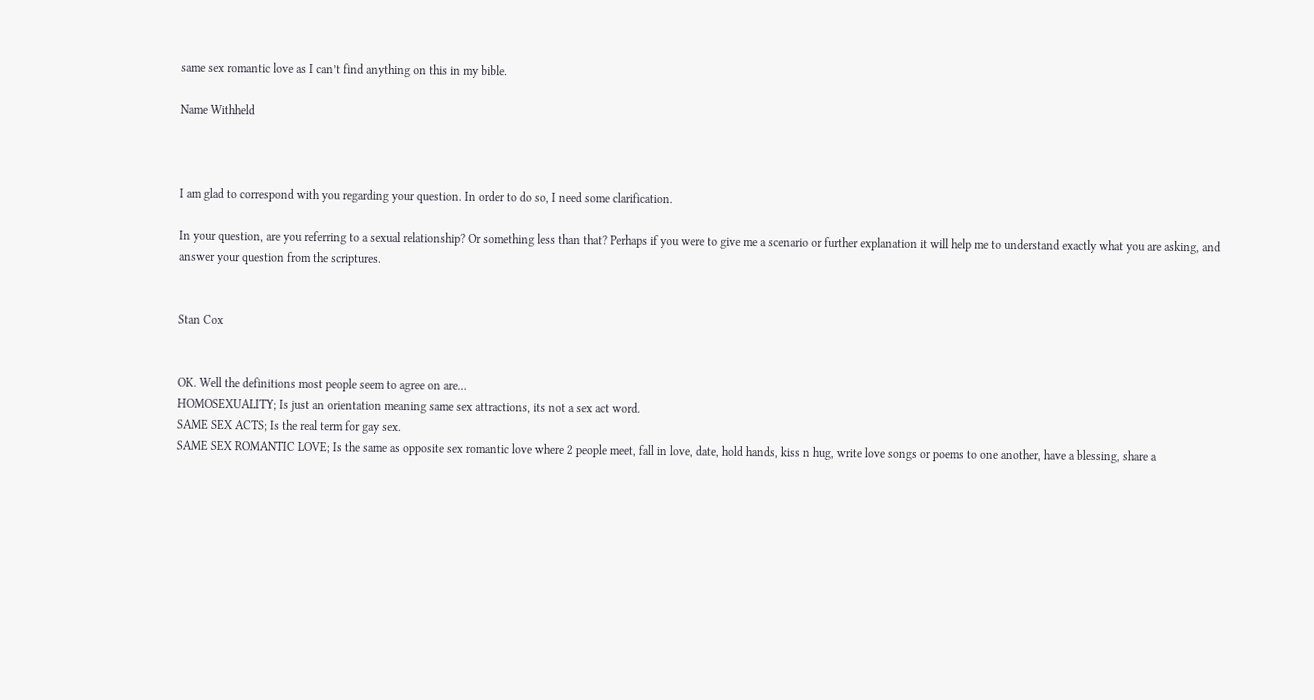same sex romantic love as I can’t find anything on this in my bible.

Name Withheld



I am glad to correspond with you regarding your question. In order to do so, I need some clarification.

In your question, are you referring to a sexual relationship? Or something less than that? Perhaps if you were to give me a scenario or further explanation it will help me to understand exactly what you are asking, and answer your question from the scriptures.


Stan Cox


OK. Well the definitions most people seem to agree on are…
HOMOSEXUALITY; Is just an orientation meaning same sex attractions, its not a sex act word.
SAME SEX ACTS; Is the real term for gay sex.
SAME SEX ROMANTIC LOVE; Is the same as opposite sex romantic love where 2 people meet, fall in love, date, hold hands, kiss n hug, write love songs or poems to one another, have a blessing, share a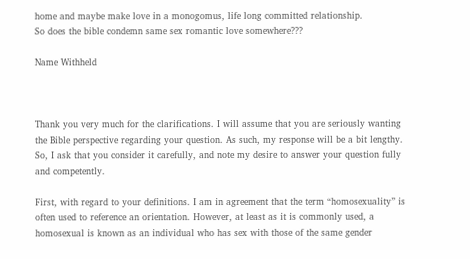home and maybe make love in a monogomus, life long committed relationship.
So does the bible condemn same sex romantic love somewhere???

Name Withheld



Thank you very much for the clarifications. I will assume that you are seriously wanting the Bible perspective regarding your question. As such, my response will be a bit lengthy. So, I ask that you consider it carefully, and note my desire to answer your question fully and competently.

First, with regard to your definitions. I am in agreement that the term “homosexuality” is often used to reference an orientation. However, at least as it is commonly used, a homosexual is known as an individual who has sex with those of the same gender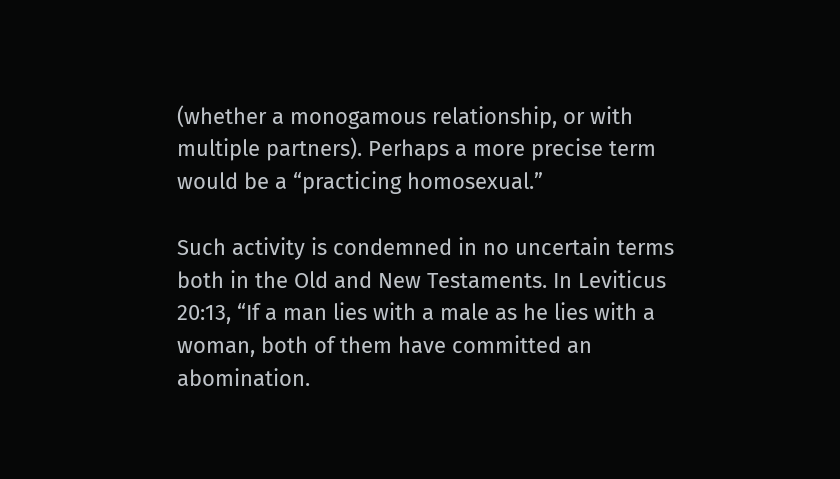(whether a monogamous relationship, or with multiple partners). Perhaps a more precise term would be a “practicing homosexual.”

Such activity is condemned in no uncertain terms both in the Old and New Testaments. In Leviticus 20:13, “If a man lies with a male as he lies with a woman, both of them have committed an abomination.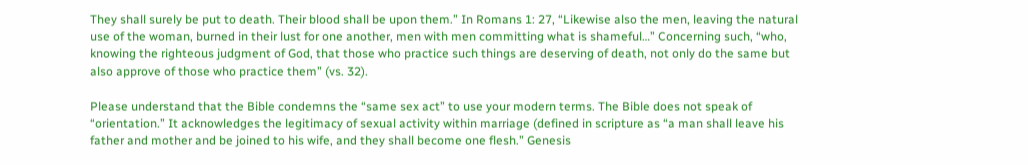They shall surely be put to death. Their blood shall be upon them.” In Romans 1: 27, “Likewise also the men, leaving the natural use of the woman, burned in their lust for one another, men with men committing what is shameful…” Concerning such, “who, knowing the righteous judgment of God, that those who practice such things are deserving of death, not only do the same but also approve of those who practice them” (vs. 32).

Please understand that the Bible condemns the “same sex act” to use your modern terms. The Bible does not speak of “orientation.” It acknowledges the legitimacy of sexual activity within marriage (defined in scripture as “a man shall leave his father and mother and be joined to his wife, and they shall become one flesh.” Genesis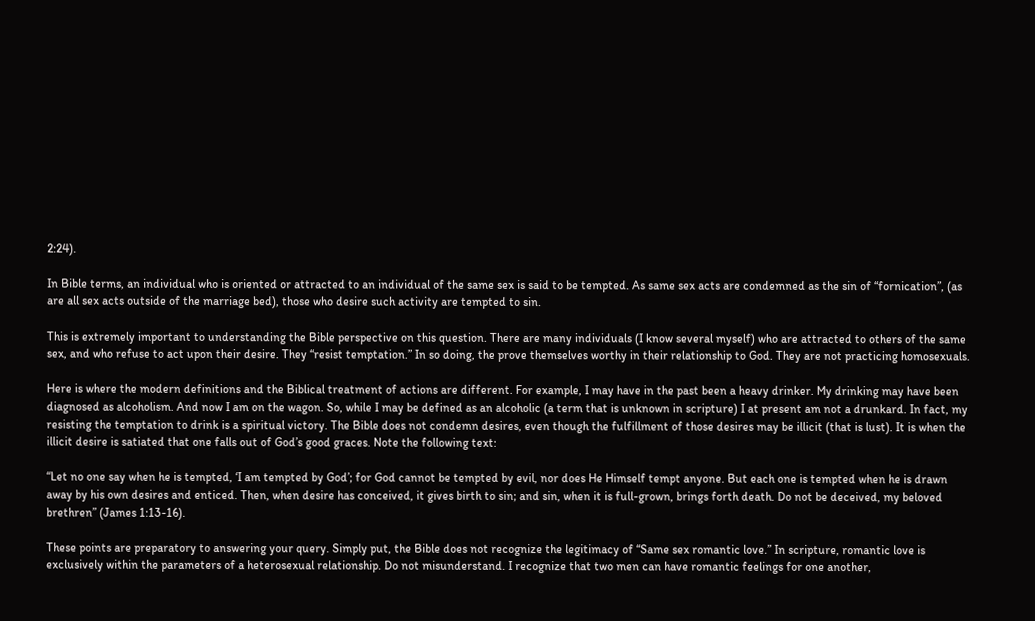2:24).

In Bible terms, an individual who is oriented or attracted to an individual of the same sex is said to be tempted. As same sex acts are condemned as the sin of “fornication”, (as are all sex acts outside of the marriage bed), those who desire such activity are tempted to sin.

This is extremely important to understanding the Bible perspective on this question. There are many individuals (I know several myself) who are attracted to others of the same sex, and who refuse to act upon their desire. They “resist temptation.” In so doing, the prove themselves worthy in their relationship to God. They are not practicing homosexuals.

Here is where the modern definitions and the Biblical treatment of actions are different. For example, I may have in the past been a heavy drinker. My drinking may have been diagnosed as alcoholism. And now I am on the wagon. So, while I may be defined as an alcoholic (a term that is unknown in scripture) I at present am not a drunkard. In fact, my resisting the temptation to drink is a spiritual victory. The Bible does not condemn desires, even though the fulfillment of those desires may be illicit (that is lust). It is when the illicit desire is satiated that one falls out of God’s good graces. Note the following text:

“Let no one say when he is tempted, ‘I am tempted by God’; for God cannot be tempted by evil, nor does He Himself tempt anyone. But each one is tempted when he is drawn away by his own desires and enticed. Then, when desire has conceived, it gives birth to sin; and sin, when it is full-grown, brings forth death. Do not be deceived, my beloved brethren” (James 1:13-16).

These points are preparatory to answering your query. Simply put, the Bible does not recognize the legitimacy of “Same sex romantic love.” In scripture, romantic love is exclusively within the parameters of a heterosexual relationship. Do not misunderstand. I recognize that two men can have romantic feelings for one another,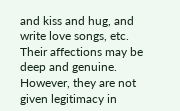and kiss and hug, and write love songs, etc. Their affections may be deep and genuine. However, they are not given legitimacy in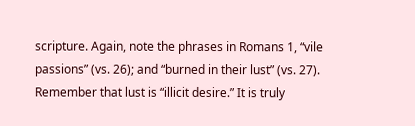scripture. Again, note the phrases in Romans 1, “vile passions” (vs. 26); and “burned in their lust” (vs. 27). Remember that lust is “illicit desire.” It is truly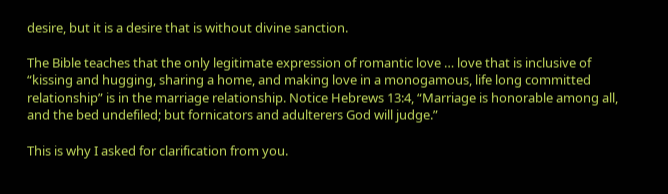desire, but it is a desire that is without divine sanction.

The Bible teaches that the only legitimate expression of romantic love … love that is inclusive of “kissing and hugging, sharing a home, and making love in a monogamous, life long committed relationship” is in the marriage relationship. Notice Hebrews 13:4, “Marriage is honorable among all, and the bed undefiled; but fornicators and adulterers God will judge.”

This is why I asked for clarification from you.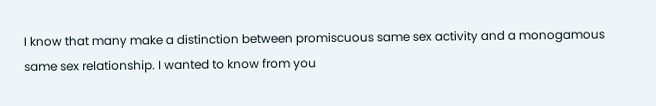I know that many make a distinction between promiscuous same sex activity and a monogamous same sex relationship. I wanted to know from you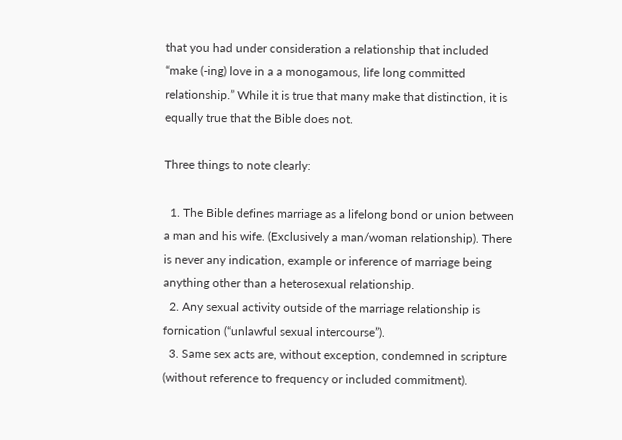that you had under consideration a relationship that included “make (-ing) love in a a monogamous, life long committed relationship.” While it is true that many make that distinction, it is equally true that the Bible does not.

Three things to note clearly:

  1. The Bible defines marriage as a lifelong bond or union between a man and his wife. (Exclusively a man/woman relationship). There is never any indication, example or inference of marriage being anything other than a heterosexual relationship.
  2. Any sexual activity outside of the marriage relationship is fornication (“unlawful sexual intercourse”).
  3. Same sex acts are, without exception, condemned in scripture (without reference to frequency or included commitment).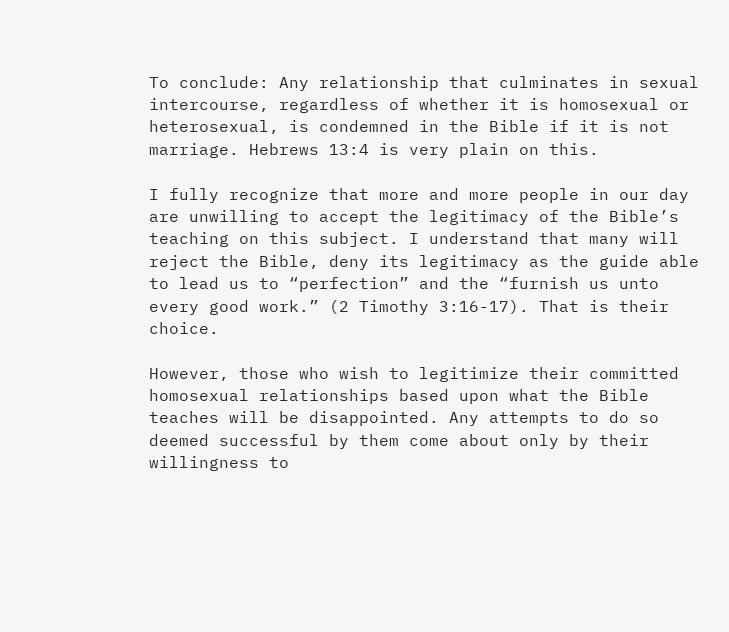To conclude: Any relationship that culminates in sexual intercourse, regardless of whether it is homosexual or heterosexual, is condemned in the Bible if it is not marriage. Hebrews 13:4 is very plain on this.

I fully recognize that more and more people in our day are unwilling to accept the legitimacy of the Bible’s teaching on this subject. I understand that many will reject the Bible, deny its legitimacy as the guide able to lead us to “perfection” and the “furnish us unto every good work.” (2 Timothy 3:16-17). That is their choice.

However, those who wish to legitimize their committed homosexual relationships based upon what the Bible teaches will be disappointed. Any attempts to do so deemed successful by them come about only by their willingness to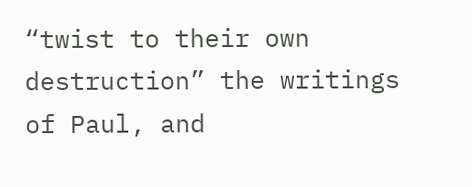“twist to their own destruction” the writings of Paul, and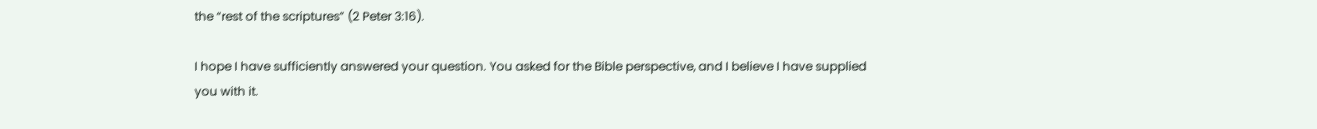the “rest of the scriptures” (2 Peter 3:16).

I hope I have sufficiently answered your question. You asked for the Bible perspective, and I believe I have supplied you with it.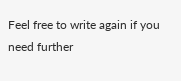Feel free to write again if you need further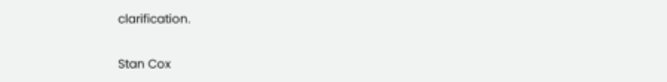clarification.

Stan Cox